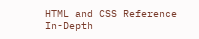HTML and CSS Reference
In-Depth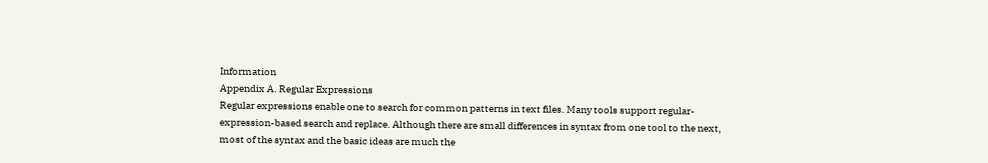Information
Appendix A. Regular Expressions
Regular expressions enable one to search for common patterns in text files. Many tools support regular-
expression-based search and replace. Although there are small differences in syntax from one tool to the next,
most of the syntax and the basic ideas are much the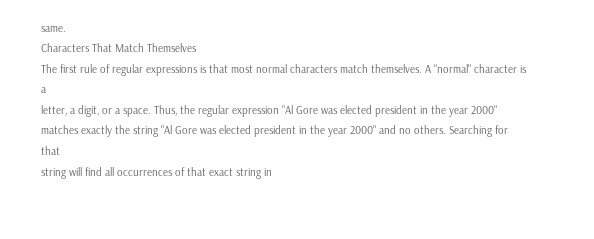same.
Characters That Match Themselves
The first rule of regular expressions is that most normal characters match themselves. A "normal" character is a
letter, a digit, or a space. Thus, the regular expression "Al Gore was elected president in the year 2000"
matches exactly the string "Al Gore was elected president in the year 2000" and no others. Searching for that
string will find all occurrences of that exact string in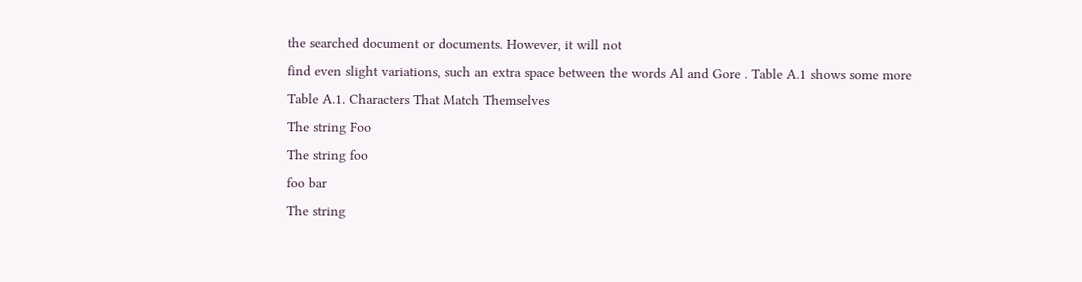the searched document or documents. However, it will not
find even slight variations, such an extra space between the words Al and Gore . Table A.1 shows some more
Table A.1. Characters That Match Themselves
The string Foo
The string foo
foo bar
The string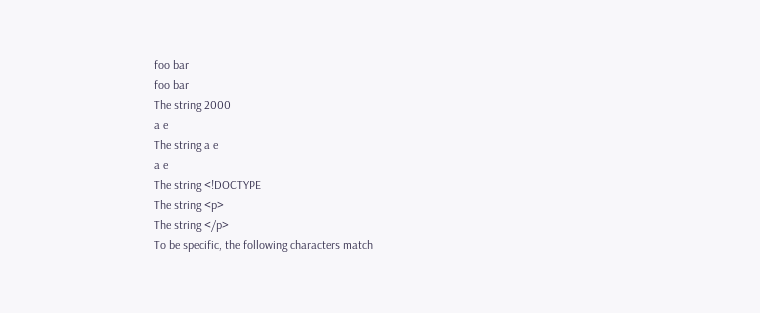foo bar
foo bar
The string 2000
a e
The string a e
a e
The string <!DOCTYPE
The string <p>
The string </p>
To be specific, the following characters match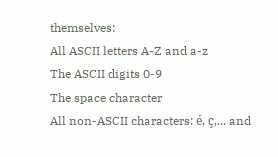themselves:
All ASCII letters A-Z and a-z
The ASCII digits 0-9
The space character
All non-ASCII characters: é, ç,... and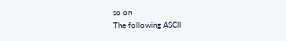so on
The following ASCII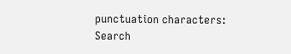punctuation characters:
Search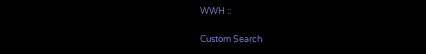WWH ::

Custom Search